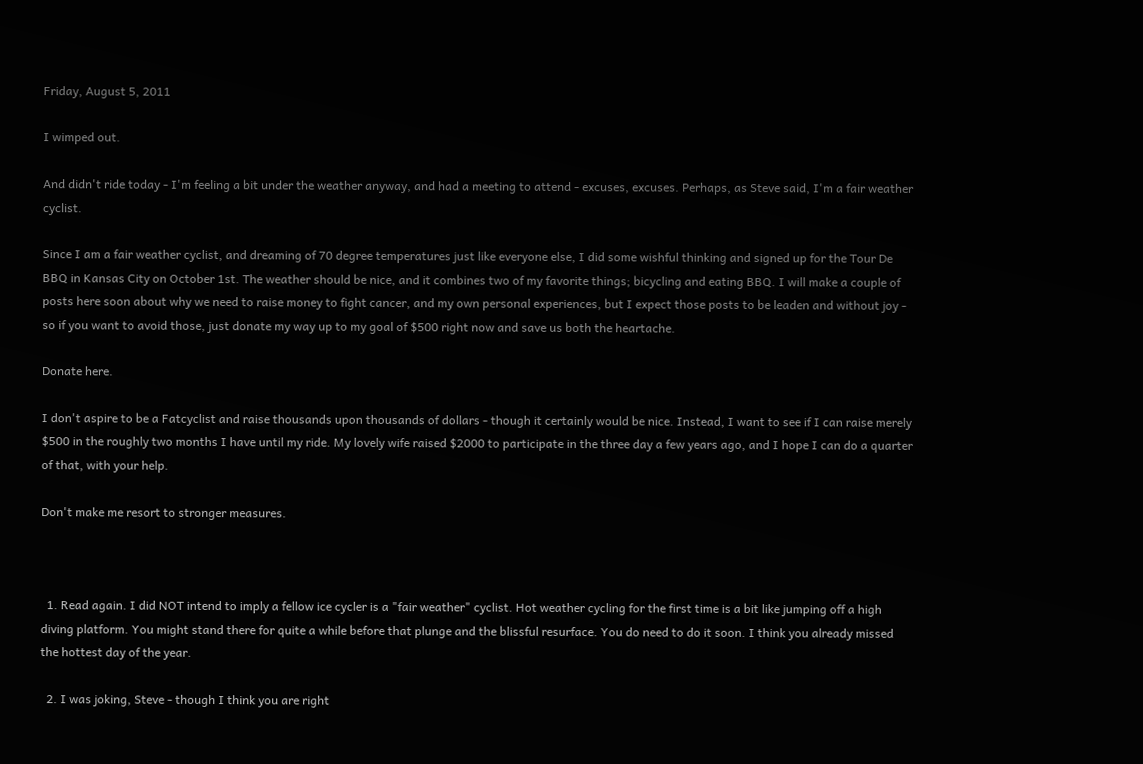Friday, August 5, 2011

I wimped out.

And didn't ride today - I'm feeling a bit under the weather anyway, and had a meeting to attend - excuses, excuses. Perhaps, as Steve said, I'm a fair weather cyclist.

Since I am a fair weather cyclist, and dreaming of 70 degree temperatures just like everyone else, I did some wishful thinking and signed up for the Tour De BBQ in Kansas City on October 1st. The weather should be nice, and it combines two of my favorite things; bicycling and eating BBQ. I will make a couple of posts here soon about why we need to raise money to fight cancer, and my own personal experiences, but I expect those posts to be leaden and without joy - so if you want to avoid those, just donate my way up to my goal of $500 right now and save us both the heartache.

Donate here.

I don't aspire to be a Fatcyclist and raise thousands upon thousands of dollars - though it certainly would be nice. Instead, I want to see if I can raise merely $500 in the roughly two months I have until my ride. My lovely wife raised $2000 to participate in the three day a few years ago, and I hope I can do a quarter of that, with your help.

Don't make me resort to stronger measures.



  1. Read again. I did NOT intend to imply a fellow ice cycler is a "fair weather" cyclist. Hot weather cycling for the first time is a bit like jumping off a high diving platform. You might stand there for quite a while before that plunge and the blissful resurface. You do need to do it soon. I think you already missed the hottest day of the year.

  2. I was joking, Steve - though I think you are right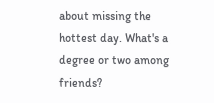about missing the hottest day. What's a degree or two among friends?